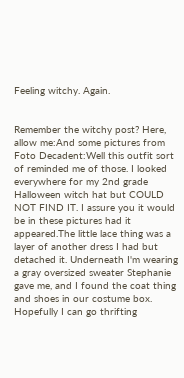Feeling witchy. Again.


Remember the witchy post? Here, allow me:And some pictures from Foto Decadent:Well this outfit sort of reminded me of those. I looked everywhere for my 2nd grade Halloween witch hat but COULD NOT FIND IT. I assure you it would be in these pictures had it appeared.The little lace thing was a layer of another dress I had but detached it. Underneath I'm wearing a gray oversized sweater Stephanie gave me, and I found the coat thing and shoes in our costume box. Hopefully I can go thrifting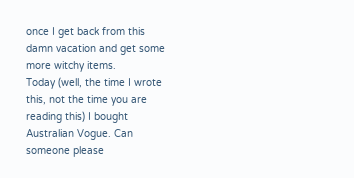once I get back from this damn vacation and get some more witchy items.
Today (well, the time I wrote this, not the time you are reading this) I bought Australian Vogue. Can someone please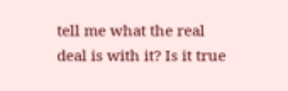tell me what the real deal is with it? Is it true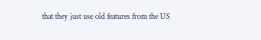that they just use old features from the US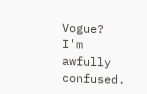Vogue? I'm awfully confused.